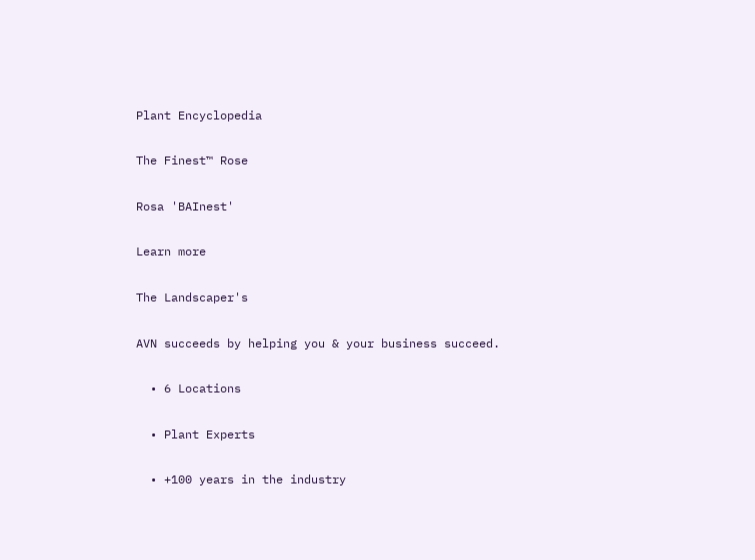Plant Encyclopedia

The Finest™ Rose

Rosa 'BAInest'

Learn more

The Landscaper's

AVN succeeds by helping you & your business succeed.

  • 6 Locations

  • Plant Experts

  • +100 years in the industry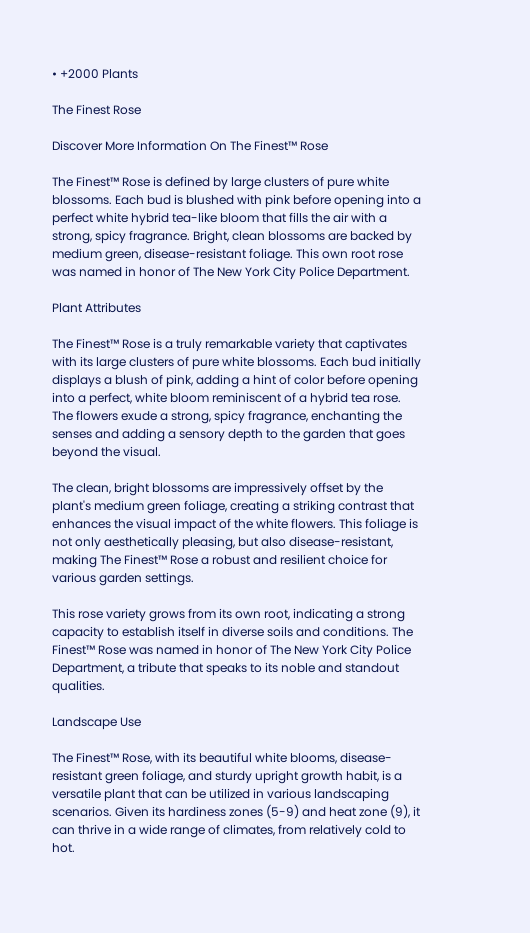• +2000 Plants

The Finest Rose

Discover More Information On The Finest™ Rose

The Finest™ Rose is defined by large clusters of pure white blossoms. Each bud is blushed with pink before opening into a perfect white hybrid tea-like bloom that fills the air with a strong, spicy fragrance. Bright, clean blossoms are backed by medium green, disease-resistant foliage. This own root rose was named in honor of The New York City Police Department.

Plant Attributes

The Finest™ Rose is a truly remarkable variety that captivates with its large clusters of pure white blossoms. Each bud initially displays a blush of pink, adding a hint of color before opening into a perfect, white bloom reminiscent of a hybrid tea rose. The flowers exude a strong, spicy fragrance, enchanting the senses and adding a sensory depth to the garden that goes beyond the visual.

The clean, bright blossoms are impressively offset by the plant's medium green foliage, creating a striking contrast that enhances the visual impact of the white flowers. This foliage is not only aesthetically pleasing, but also disease-resistant, making The Finest™ Rose a robust and resilient choice for various garden settings.

This rose variety grows from its own root, indicating a strong capacity to establish itself in diverse soils and conditions. The Finest™ Rose was named in honor of The New York City Police Department, a tribute that speaks to its noble and standout qualities.

Landscape Use

The Finest™ Rose, with its beautiful white blooms, disease-resistant green foliage, and sturdy upright growth habit, is a versatile plant that can be utilized in various landscaping scenarios. Given its hardiness zones (5-9) and heat zone (9), it can thrive in a wide range of climates, from relatively cold to hot.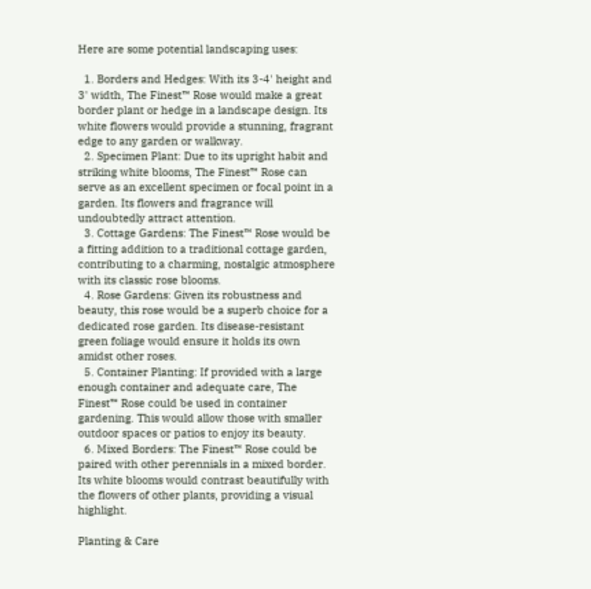Here are some potential landscaping uses:

  1. Borders and Hedges: With its 3-4' height and 3' width, The Finest™ Rose would make a great border plant or hedge in a landscape design. Its white flowers would provide a stunning, fragrant edge to any garden or walkway.
  2. Specimen Plant: Due to its upright habit and striking white blooms, The Finest™ Rose can serve as an excellent specimen or focal point in a garden. Its flowers and fragrance will undoubtedly attract attention.
  3. Cottage Gardens: The Finest™ Rose would be a fitting addition to a traditional cottage garden, contributing to a charming, nostalgic atmosphere with its classic rose blooms.
  4. Rose Gardens: Given its robustness and beauty, this rose would be a superb choice for a dedicated rose garden. Its disease-resistant green foliage would ensure it holds its own amidst other roses.
  5. Container Planting: If provided with a large enough container and adequate care, The Finest™ Rose could be used in container gardening. This would allow those with smaller outdoor spaces or patios to enjoy its beauty.
  6. Mixed Borders: The Finest™ Rose could be paired with other perennials in a mixed border. Its white blooms would contrast beautifully with the flowers of other plants, providing a visual highlight.

Planting & Care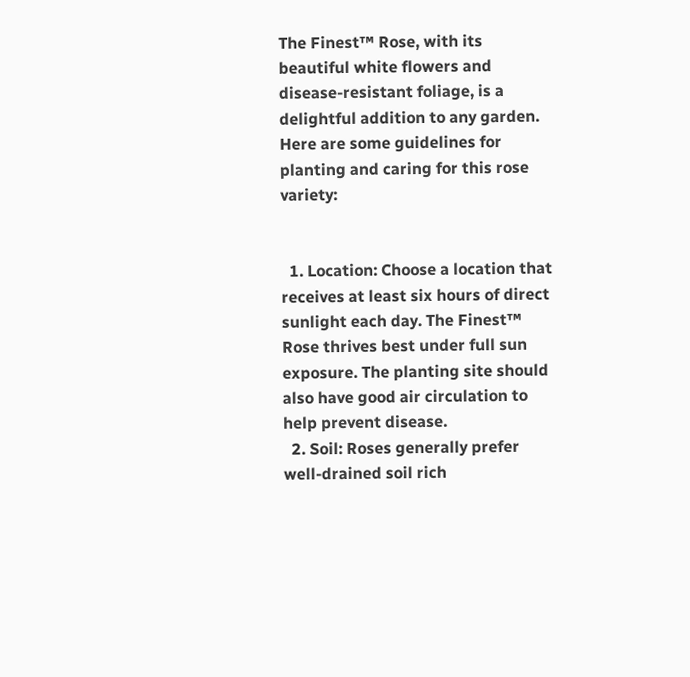The Finest™ Rose, with its beautiful white flowers and disease-resistant foliage, is a delightful addition to any garden. Here are some guidelines for planting and caring for this rose variety:


  1. Location: Choose a location that receives at least six hours of direct sunlight each day. The Finest™ Rose thrives best under full sun exposure. The planting site should also have good air circulation to help prevent disease.
  2. Soil: Roses generally prefer well-drained soil rich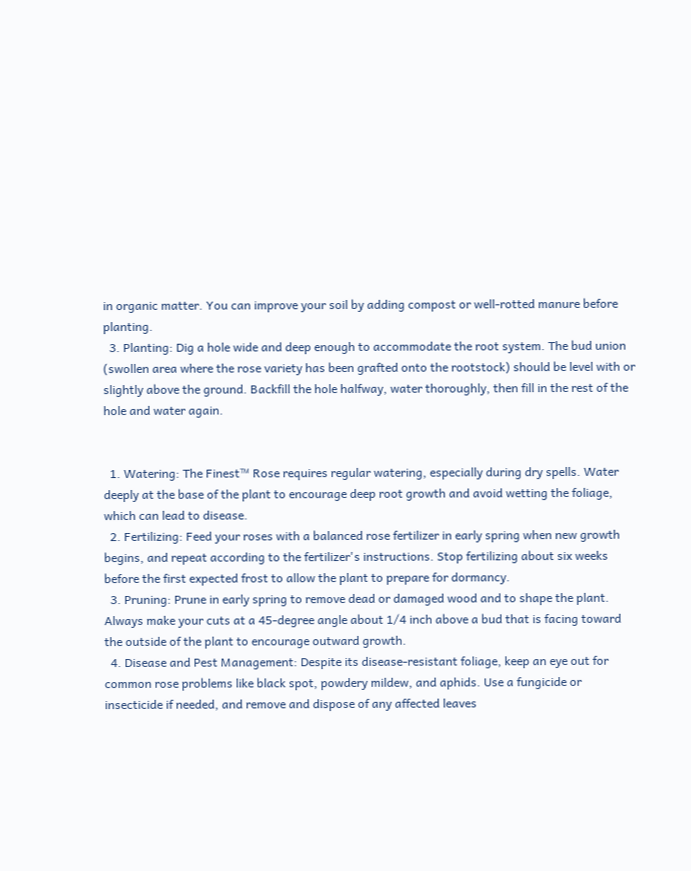in organic matter. You can improve your soil by adding compost or well-rotted manure before planting.
  3. Planting: Dig a hole wide and deep enough to accommodate the root system. The bud union (swollen area where the rose variety has been grafted onto the rootstock) should be level with or slightly above the ground. Backfill the hole halfway, water thoroughly, then fill in the rest of the hole and water again.


  1. Watering: The Finest™ Rose requires regular watering, especially during dry spells. Water deeply at the base of the plant to encourage deep root growth and avoid wetting the foliage, which can lead to disease.
  2. Fertilizing: Feed your roses with a balanced rose fertilizer in early spring when new growth begins, and repeat according to the fertilizer's instructions. Stop fertilizing about six weeks before the first expected frost to allow the plant to prepare for dormancy.
  3. Pruning: Prune in early spring to remove dead or damaged wood and to shape the plant. Always make your cuts at a 45-degree angle about 1/4 inch above a bud that is facing toward the outside of the plant to encourage outward growth.
  4. Disease and Pest Management: Despite its disease-resistant foliage, keep an eye out for common rose problems like black spot, powdery mildew, and aphids. Use a fungicide or insecticide if needed, and remove and dispose of any affected leaves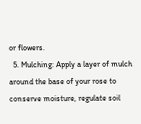or flowers.
  5. Mulching: Apply a layer of mulch around the base of your rose to conserve moisture, regulate soil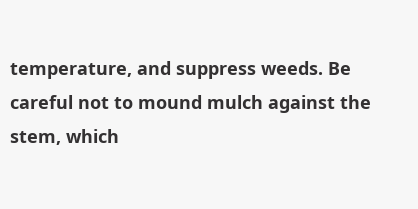temperature, and suppress weeds. Be careful not to mound mulch against the stem, which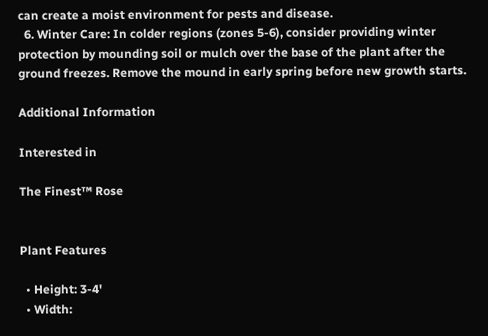can create a moist environment for pests and disease.
  6. Winter Care: In colder regions (zones 5-6), consider providing winter protection by mounding soil or mulch over the base of the plant after the ground freezes. Remove the mound in early spring before new growth starts.

Additional Information

Interested in

The Finest™ Rose


Plant Features

  • Height: 3-4'
  • Width: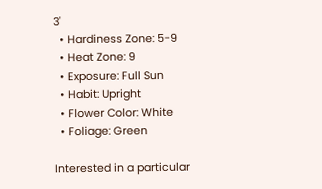3'
  • Hardiness Zone: 5-9
  • Heat Zone: 9
  • Exposure: Full Sun
  • Habit: Upright
  • Flower Color: White
  • Foliage: Green

Interested in a particular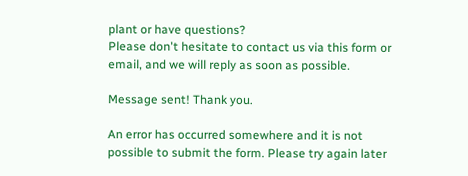plant or have questions?
Please don't hesitate to contact us via this form or email, and we will reply as soon as possible.

Message sent! Thank you.

An error has occurred somewhere and it is not possible to submit the form. Please try again later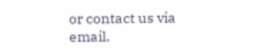or contact us via email.